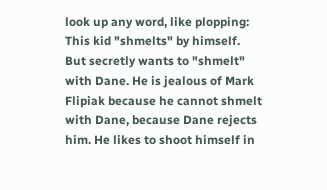look up any word, like plopping:
This kid "shmelts" by himself. But secretly wants to "shmelt" with Dane. He is jealous of Mark Flipiak because he cannot shmelt with Dane, because Dane rejects him. He likes to shoot himself in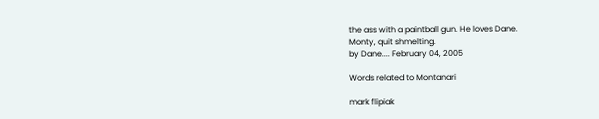the ass with a paintball gun. He loves Dane.
Monty, quit shmelting.
by Dane.... February 04, 2005

Words related to Montanari

mark flipiak